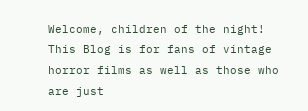Welcome, children of the night! This Blog is for fans of vintage horror films as well as those who are just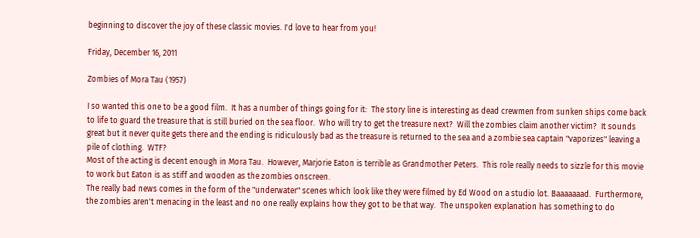beginning to discover the joy of these classic movies. I'd love to hear from you!

Friday, December 16, 2011

Zombies of Mora Tau (1957)

I so wanted this one to be a good film.  It has a number of things going for it:  The story line is interesting as dead crewmen from sunken ships come back to life to guard the treasure that is still buried on the sea floor.  Who will try to get the treasure next?  Will the zombies claim another victim?  It sounds great but it never quite gets there and the ending is ridiculously bad as the treasure is returned to the sea and a zombie sea captain "vaporizes" leaving a pile of clothing.  WTF?
Most of the acting is decent enough in Mora Tau.  However, Marjorie Eaton is terrible as Grandmother Peters.  This role really needs to sizzle for this movie to work but Eaton is as stiff and wooden as the zombies onscreen.
The really bad news comes in the form of the "underwater" scenes which look like they were filmed by Ed Wood on a studio lot. Baaaaaaad.  Furthermore, the zombies aren't menacing in the least and no one really explains how they got to be that way.  The unspoken explanation has something to do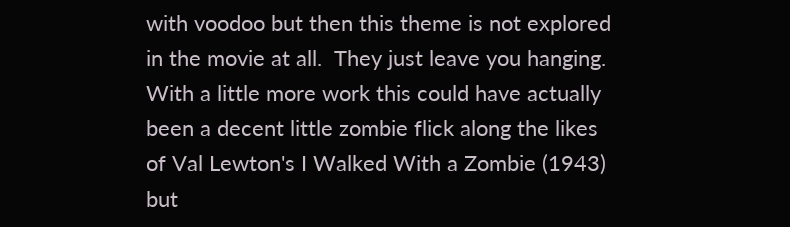with voodoo but then this theme is not explored in the movie at all.  They just leave you hanging.
With a little more work this could have actually been a decent little zombie flick along the likes of Val Lewton's I Walked With a Zombie (1943) but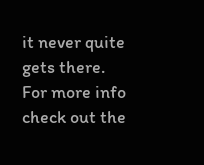it never quite gets there.
For more info check out the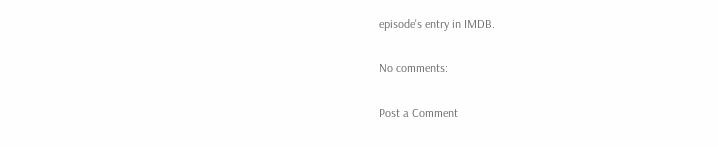episode's entry in IMDB.

No comments:

Post a Comment